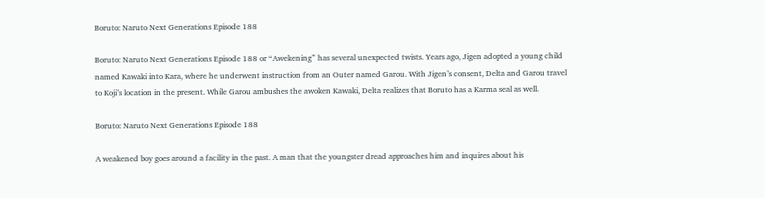Boruto: Naruto Next Generations Episode 188

Boruto: Naruto Next Generations Episode 188 or “Awekening” has several unexpected twists. Years ago, Jigen adopted a young child named Kawaki into Kara, where he underwent instruction from an Outer named Garou. With Jigen’s consent, Delta and Garou travel to Koji’s location in the present. While Garou ambushes the awoken Kawaki, Delta realizes that Boruto has a Karma seal as well.

Boruto: Naruto Next Generations Episode 188

A weakened boy goes around a facility in the past. A man that the youngster dread approaches him and inquires about his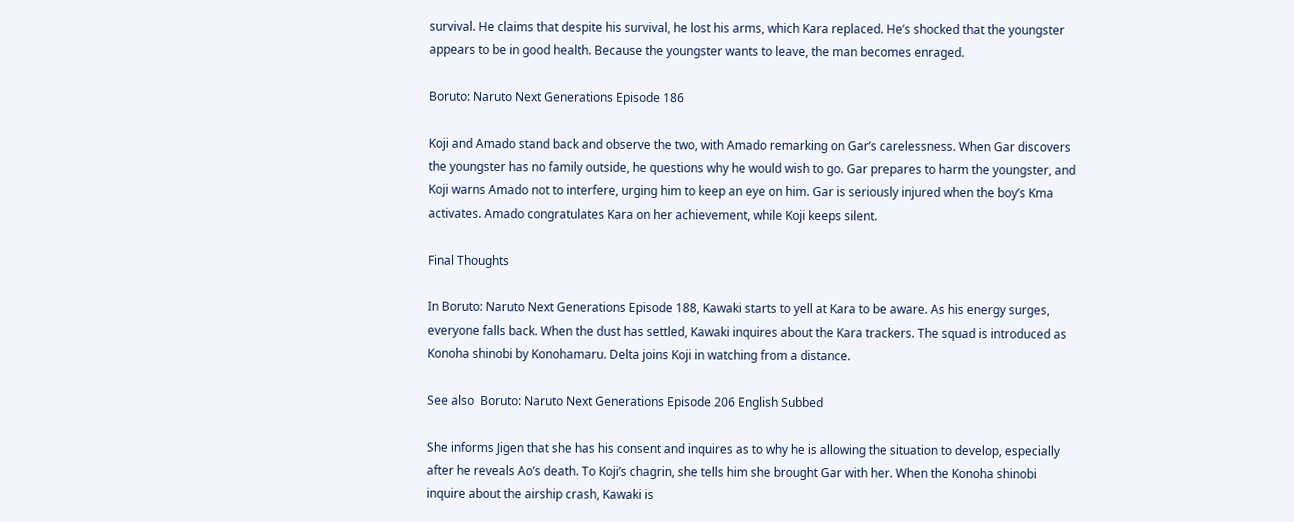survival. He claims that despite his survival, he lost his arms, which Kara replaced. He’s shocked that the youngster appears to be in good health. Because the youngster wants to leave, the man becomes enraged.

Boruto: Naruto Next Generations Episode 186

Koji and Amado stand back and observe the two, with Amado remarking on Gar’s carelessness. When Gar discovers the youngster has no family outside, he questions why he would wish to go. Gar prepares to harm the youngster, and Koji warns Amado not to interfere, urging him to keep an eye on him. Gar is seriously injured when the boy’s Kma activates. Amado congratulates Kara on her achievement, while Koji keeps silent.

Final Thoughts

In Boruto: Naruto Next Generations Episode 188, Kawaki starts to yell at Kara to be aware. As his energy surges, everyone falls back. When the dust has settled, Kawaki inquires about the Kara trackers. The squad is introduced as Konoha shinobi by Konohamaru. Delta joins Koji in watching from a distance.

See also  Boruto: Naruto Next Generations Episode 206 English Subbed

She informs Jigen that she has his consent and inquires as to why he is allowing the situation to develop, especially after he reveals Ao’s death. To Koji’s chagrin, she tells him she brought Gar with her. When the Konoha shinobi inquire about the airship crash, Kawaki is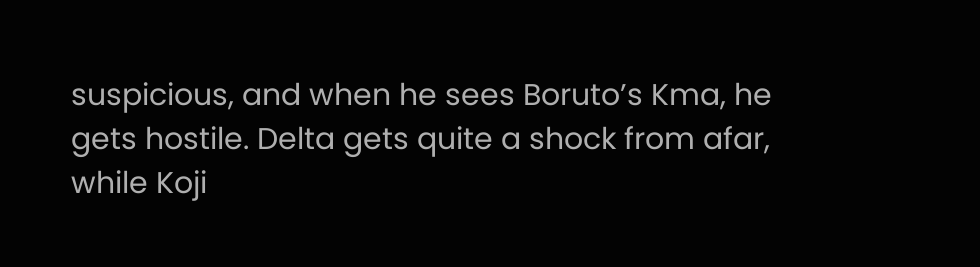suspicious, and when he sees Boruto’s Kma, he gets hostile. Delta gets quite a shock from afar, while Koji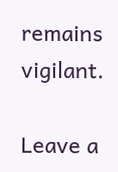remains vigilant.

Leave a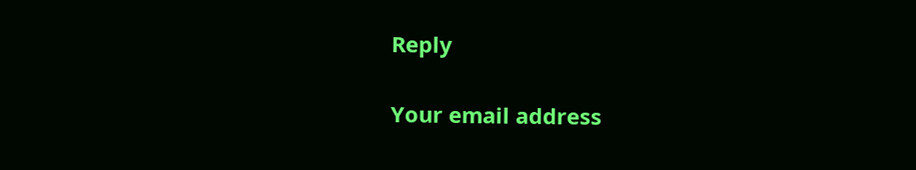Reply

Your email address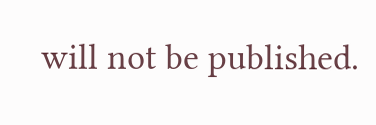will not be published.